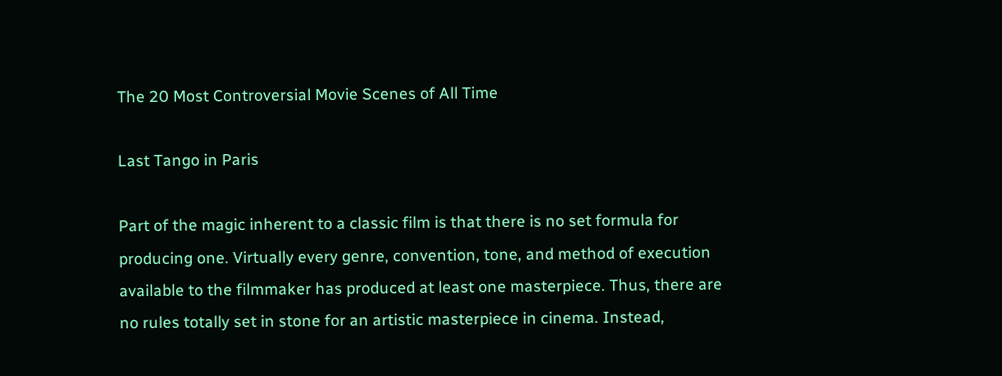The 20 Most Controversial Movie Scenes of All Time

Last Tango in Paris

Part of the magic inherent to a classic film is that there is no set formula for producing one. Virtually every genre, convention, tone, and method of execution available to the filmmaker has produced at least one masterpiece. Thus, there are no rules totally set in stone for an artistic masterpiece in cinema. Instead,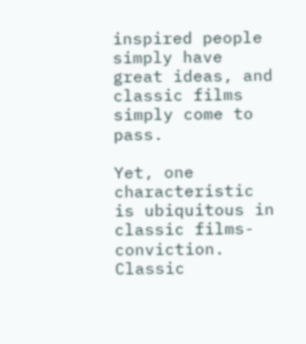inspired people simply have great ideas, and classic films simply come to pass.

Yet, one characteristic is ubiquitous in classic films- conviction. Classic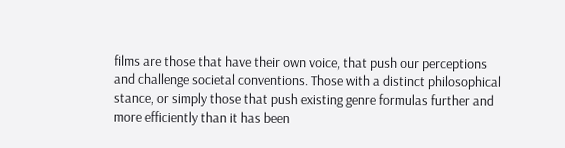films are those that have their own voice, that push our perceptions and challenge societal conventions. Those with a distinct philosophical stance, or simply those that push existing genre formulas further and more efficiently than it has been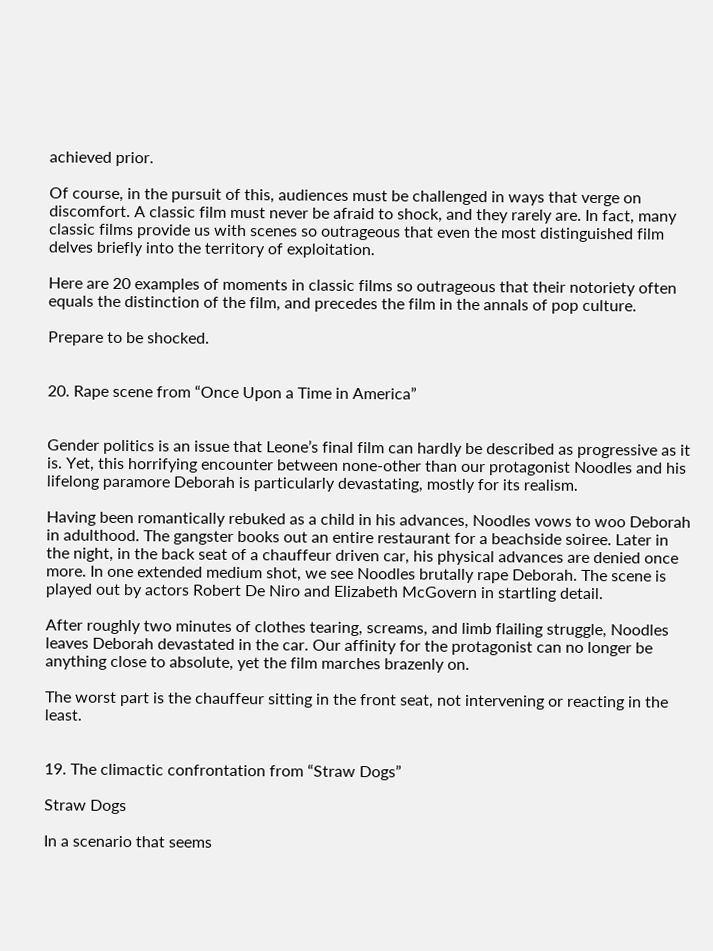achieved prior.

Of course, in the pursuit of this, audiences must be challenged in ways that verge on discomfort. A classic film must never be afraid to shock, and they rarely are. In fact, many classic films provide us with scenes so outrageous that even the most distinguished film delves briefly into the territory of exploitation.

Here are 20 examples of moments in classic films so outrageous that their notoriety often equals the distinction of the film, and precedes the film in the annals of pop culture.

Prepare to be shocked.


20. Rape scene from “Once Upon a Time in America”


Gender politics is an issue that Leone’s final film can hardly be described as progressive as it is. Yet, this horrifying encounter between none-other than our protagonist Noodles and his lifelong paramore Deborah is particularly devastating, mostly for its realism.

Having been romantically rebuked as a child in his advances, Noodles vows to woo Deborah in adulthood. The gangster books out an entire restaurant for a beachside soiree. Later in the night, in the back seat of a chauffeur driven car, his physical advances are denied once more. In one extended medium shot, we see Noodles brutally rape Deborah. The scene is played out by actors Robert De Niro and Elizabeth McGovern in startling detail.

After roughly two minutes of clothes tearing, screams, and limb flailing struggle, Noodles leaves Deborah devastated in the car. Our affinity for the protagonist can no longer be anything close to absolute, yet the film marches brazenly on.

The worst part is the chauffeur sitting in the front seat, not intervening or reacting in the least.


19. The climactic confrontation from “Straw Dogs”

Straw Dogs

In a scenario that seems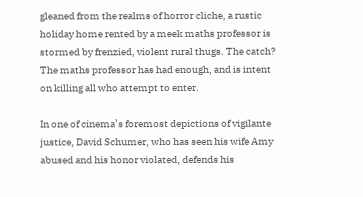gleaned from the realms of horror cliche, a rustic holiday home rented by a meek maths professor is stormed by frenzied, violent rural thugs. The catch? The maths professor has had enough, and is intent on killing all who attempt to enter.

In one of cinema’s foremost depictions of vigilante justice, David Schumer, who has seen his wife Amy abused and his honor violated, defends his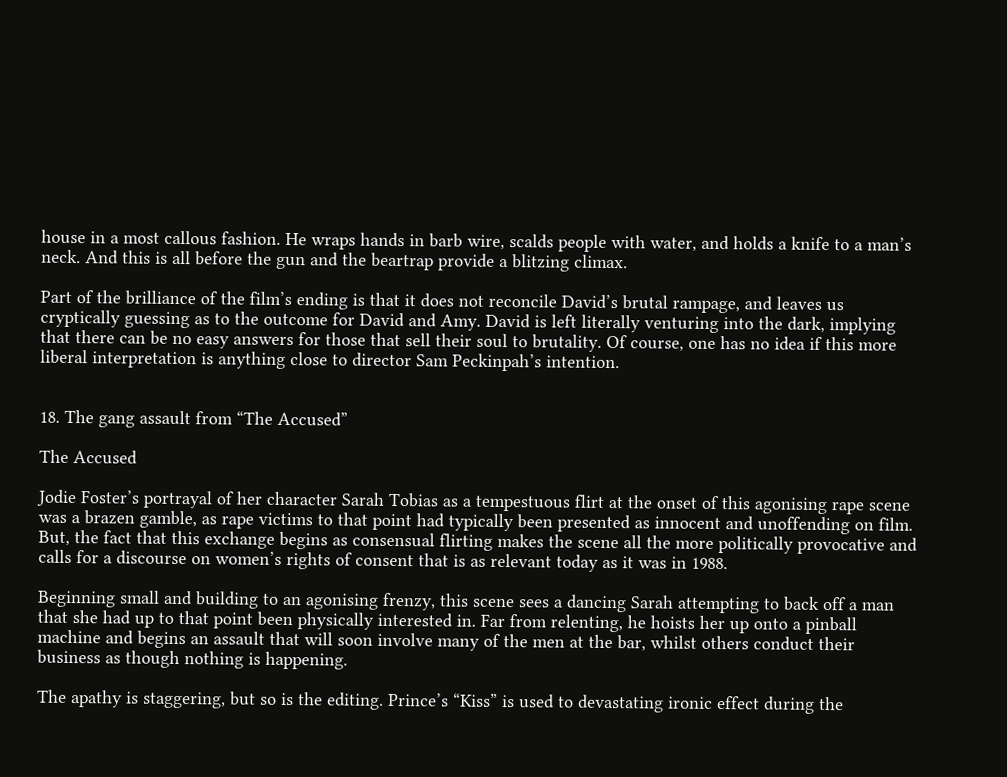house in a most callous fashion. He wraps hands in barb wire, scalds people with water, and holds a knife to a man’s neck. And this is all before the gun and the beartrap provide a blitzing climax.

Part of the brilliance of the film’s ending is that it does not reconcile David’s brutal rampage, and leaves us cryptically guessing as to the outcome for David and Amy. David is left literally venturing into the dark, implying that there can be no easy answers for those that sell their soul to brutality. Of course, one has no idea if this more liberal interpretation is anything close to director Sam Peckinpah’s intention.


18. The gang assault from “The Accused”

The Accused

Jodie Foster’s portrayal of her character Sarah Tobias as a tempestuous flirt at the onset of this agonising rape scene was a brazen gamble, as rape victims to that point had typically been presented as innocent and unoffending on film. But, the fact that this exchange begins as consensual flirting makes the scene all the more politically provocative and calls for a discourse on women’s rights of consent that is as relevant today as it was in 1988.

Beginning small and building to an agonising frenzy, this scene sees a dancing Sarah attempting to back off a man that she had up to that point been physically interested in. Far from relenting, he hoists her up onto a pinball machine and begins an assault that will soon involve many of the men at the bar, whilst others conduct their business as though nothing is happening.

The apathy is staggering, but so is the editing. Prince’s “Kiss” is used to devastating ironic effect during the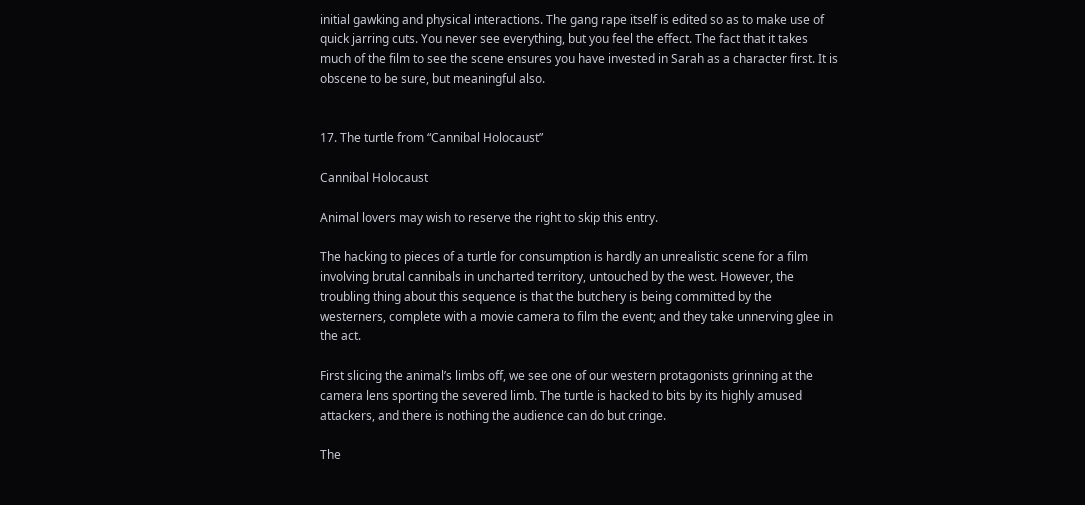initial gawking and physical interactions. The gang rape itself is edited so as to make use of quick jarring cuts. You never see everything, but you feel the effect. The fact that it takes much of the film to see the scene ensures you have invested in Sarah as a character first. It is obscene to be sure, but meaningful also.


17. The turtle from “Cannibal Holocaust”

Cannibal Holocaust

Animal lovers may wish to reserve the right to skip this entry.

The hacking to pieces of a turtle for consumption is hardly an unrealistic scene for a film involving brutal cannibals in uncharted territory, untouched by the west. However, the troubling thing about this sequence is that the butchery is being committed by the westerners, complete with a movie camera to film the event; and they take unnerving glee in the act.

First slicing the animal’s limbs off, we see one of our western protagonists grinning at the camera lens sporting the severed limb. The turtle is hacked to bits by its highly amused attackers, and there is nothing the audience can do but cringe.

The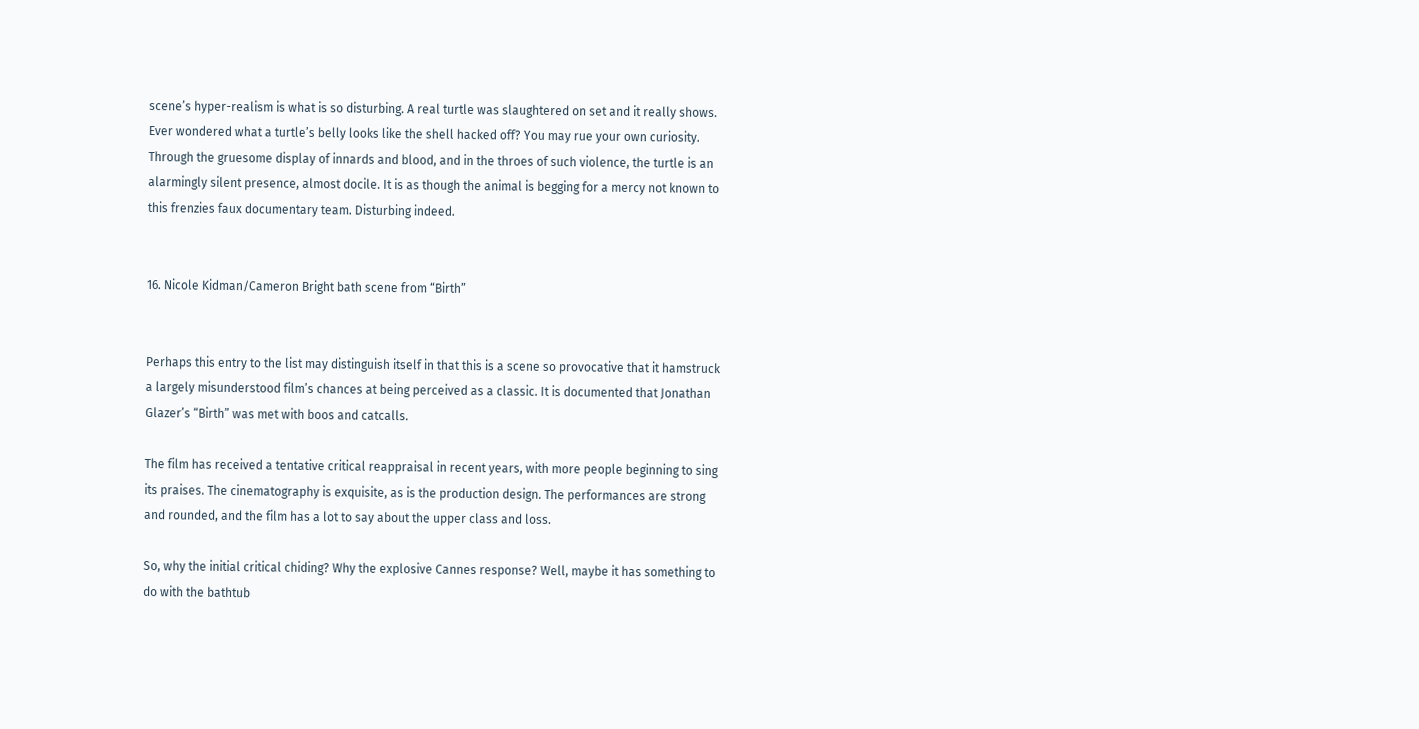scene’s hyper-realism is what is so disturbing. A real turtle was slaughtered on set and it really shows. Ever wondered what a turtle’s belly looks like the shell hacked off? You may rue your own curiosity. Through the gruesome display of innards and blood, and in the throes of such violence, the turtle is an alarmingly silent presence, almost docile. It is as though the animal is begging for a mercy not known to this frenzies faux documentary team. Disturbing indeed.


16. Nicole Kidman/Cameron Bright bath scene from “Birth”


Perhaps this entry to the list may distinguish itself in that this is a scene so provocative that it hamstruck a largely misunderstood film’s chances at being perceived as a classic. It is documented that Jonathan Glazer’s “Birth” was met with boos and catcalls.

The film has received a tentative critical reappraisal in recent years, with more people beginning to sing its praises. The cinematography is exquisite, as is the production design. The performances are strong and rounded, and the film has a lot to say about the upper class and loss.

So, why the initial critical chiding? Why the explosive Cannes response? Well, maybe it has something to do with the bathtub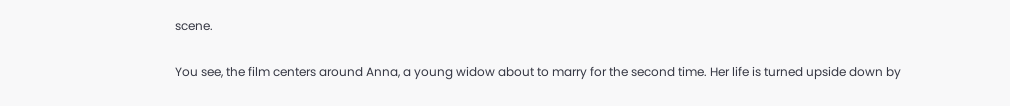scene.

You see, the film centers around Anna, a young widow about to marry for the second time. Her life is turned upside down by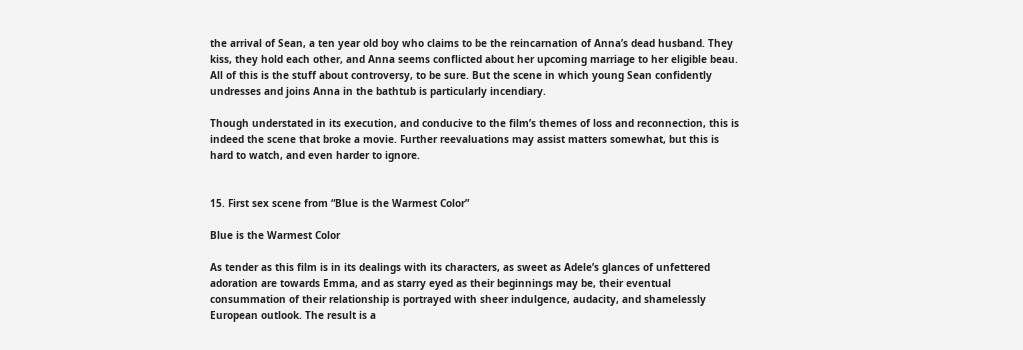the arrival of Sean, a ten year old boy who claims to be the reincarnation of Anna’s dead husband. They kiss, they hold each other, and Anna seems conflicted about her upcoming marriage to her eligible beau. All of this is the stuff about controversy, to be sure. But the scene in which young Sean confidently undresses and joins Anna in the bathtub is particularly incendiary.

Though understated in its execution, and conducive to the film’s themes of loss and reconnection, this is indeed the scene that broke a movie. Further reevaluations may assist matters somewhat, but this is hard to watch, and even harder to ignore.


15. First sex scene from “Blue is the Warmest Color”

Blue is the Warmest Color

As tender as this film is in its dealings with its characters, as sweet as Adele’s glances of unfettered adoration are towards Emma, and as starry eyed as their beginnings may be, their eventual consummation of their relationship is portrayed with sheer indulgence, audacity, and shamelessly European outlook. The result is a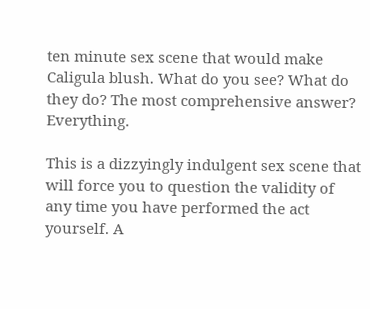ten minute sex scene that would make Caligula blush. What do you see? What do they do? The most comprehensive answer? Everything.

This is a dizzyingly indulgent sex scene that will force you to question the validity of any time you have performed the act yourself. A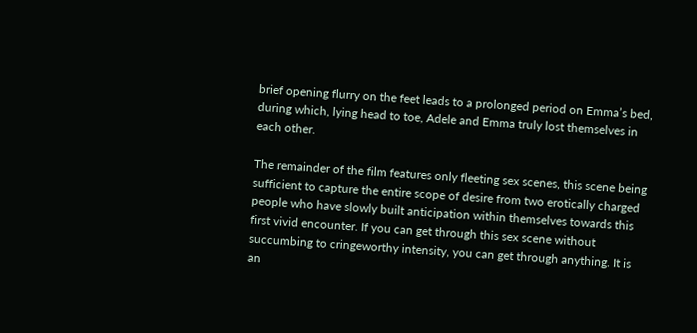brief opening flurry on the feet leads to a prolonged period on Emma’s bed, during which, lying head to toe, Adele and Emma truly lost themselves in each other.

The remainder of the film features only fleeting sex scenes, this scene being sufficient to capture the entire scope of desire from two erotically charged people who have slowly built anticipation within themselves towards this first vivid encounter. If you can get through this sex scene without succumbing to cringeworthy intensity, you can get through anything. It is an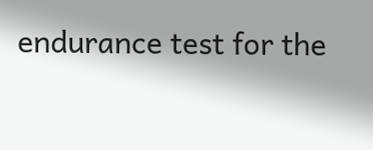endurance test for the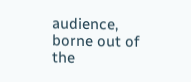audience, borne out of the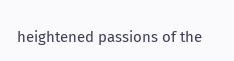heightened passions of the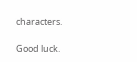characters.

Good luck.